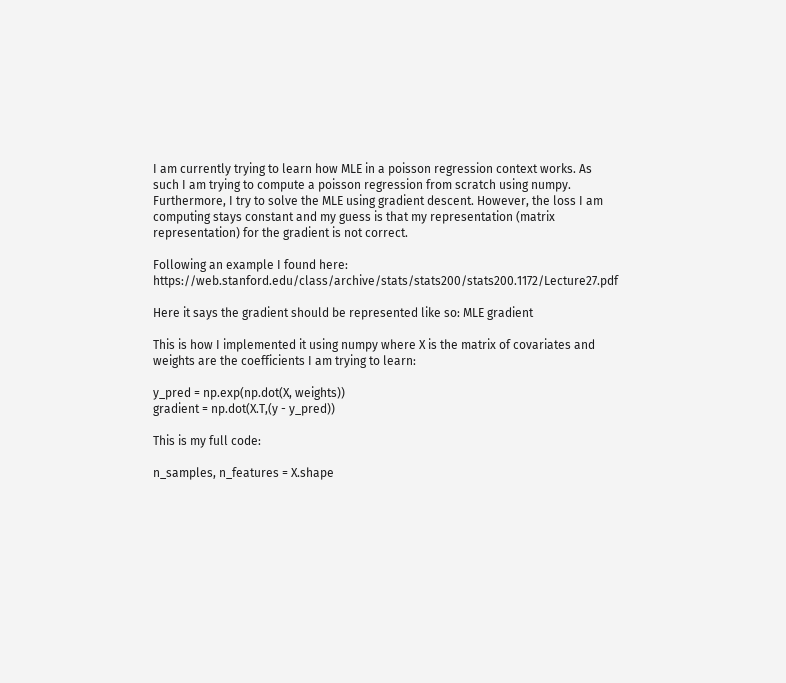I am currently trying to learn how MLE in a poisson regression context works. As such I am trying to compute a poisson regression from scratch using numpy. Furthermore, I try to solve the MLE using gradient descent. However, the loss I am computing stays constant and my guess is that my representation (matrix representation) for the gradient is not correct.

Following an example I found here: https://web.stanford.edu/class/archive/stats/stats200/stats200.1172/Lecture27.pdf

Here it says the gradient should be represented like so: MLE gradient

This is how I implemented it using numpy where X is the matrix of covariates and weights are the coefficients I am trying to learn:

y_pred = np.exp(np.dot(X, weights))
gradient = np.dot(X.T,(y - y_pred))

This is my full code:

n_samples, n_features = X.shape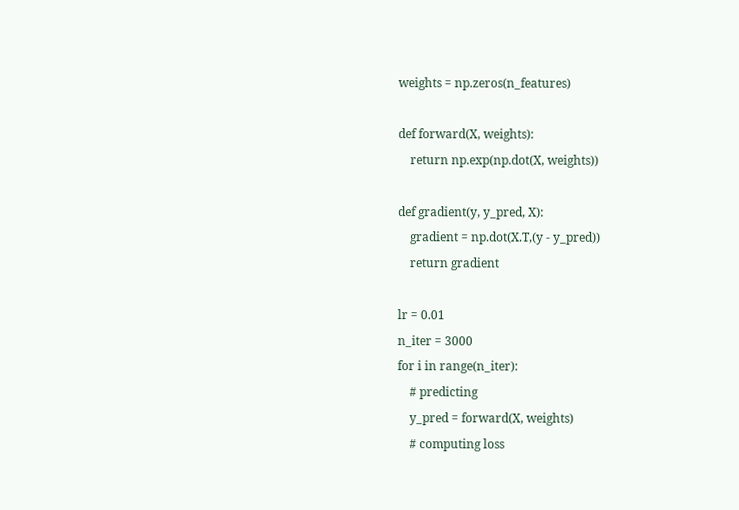weights = np.zeros(n_features)

def forward(X, weights):
    return np.exp(np.dot(X, weights))

def gradient(y, y_pred, X):
    gradient = np.dot(X.T,(y - y_pred))
    return gradient

lr = 0.01
n_iter = 3000
for i in range(n_iter):
    # predicting
    y_pred = forward(X, weights)
    # computing loss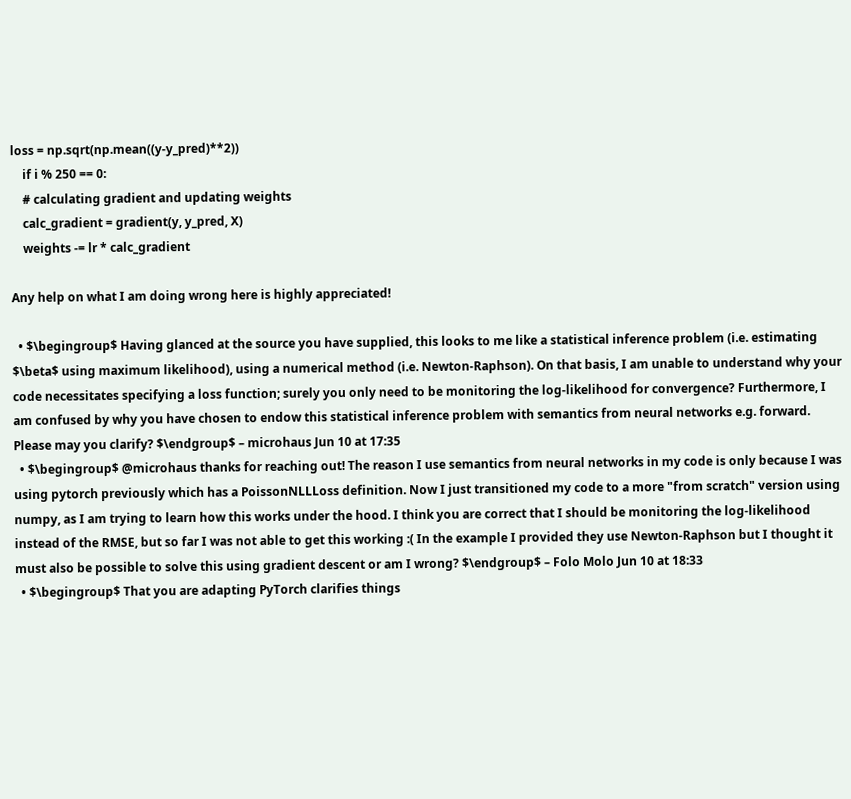loss = np.sqrt(np.mean((y-y_pred)**2))
    if i % 250 == 0:
    # calculating gradient and updating weights
    calc_gradient = gradient(y, y_pred, X)
    weights -= lr * calc_gradient

Any help on what I am doing wrong here is highly appreciated!

  • $\begingroup$ Having glanced at the source you have supplied, this looks to me like a statistical inference problem (i.e. estimating $\beta$ using maximum likelihood), using a numerical method (i.e. Newton-Raphson). On that basis, I am unable to understand why your code necessitates specifying a loss function; surely you only need to be monitoring the log-likelihood for convergence? Furthermore, I am confused by why you have chosen to endow this statistical inference problem with semantics from neural networks e.g. forward. Please may you clarify? $\endgroup$ – microhaus Jun 10 at 17:35
  • $\begingroup$ @microhaus thanks for reaching out! The reason I use semantics from neural networks in my code is only because I was using pytorch previously which has a PoissonNLLLoss definition. Now I just transitioned my code to a more "from scratch" version using numpy, as I am trying to learn how this works under the hood. I think you are correct that I should be monitoring the log-likelihood instead of the RMSE, but so far I was not able to get this working :( In the example I provided they use Newton-Raphson but I thought it must also be possible to solve this using gradient descent or am I wrong? $\endgroup$ – Folo Molo Jun 10 at 18:33
  • $\begingroup$ That you are adapting PyTorch clarifies things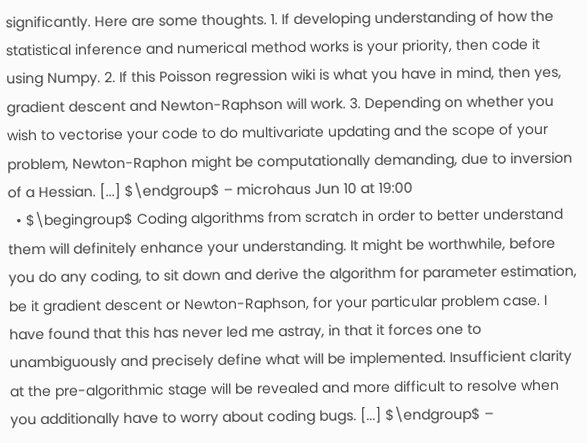significantly. Here are some thoughts. 1. If developing understanding of how the statistical inference and numerical method works is your priority, then code it using Numpy. 2. If this Poisson regression wiki is what you have in mind, then yes, gradient descent and Newton-Raphson will work. 3. Depending on whether you wish to vectorise your code to do multivariate updating and the scope of your problem, Newton-Raphon might be computationally demanding, due to inversion of a Hessian. [...] $\endgroup$ – microhaus Jun 10 at 19:00
  • $\begingroup$ Coding algorithms from scratch in order to better understand them will definitely enhance your understanding. It might be worthwhile, before you do any coding, to sit down and derive the algorithm for parameter estimation, be it gradient descent or Newton-Raphson, for your particular problem case. I have found that this has never led me astray, in that it forces one to unambiguously and precisely define what will be implemented. Insufficient clarity at the pre-algorithmic stage will be revealed and more difficult to resolve when you additionally have to worry about coding bugs. [...] $\endgroup$ –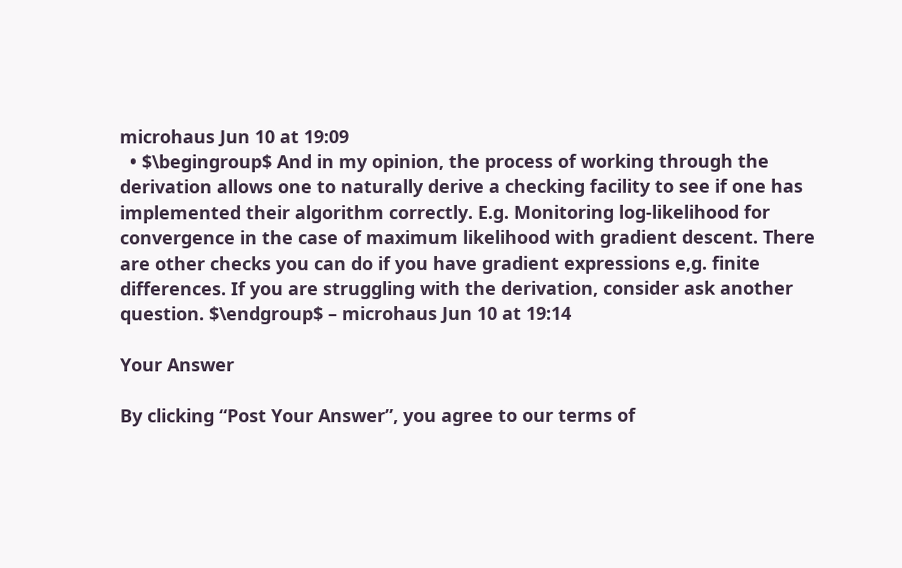microhaus Jun 10 at 19:09
  • $\begingroup$ And in my opinion, the process of working through the derivation allows one to naturally derive a checking facility to see if one has implemented their algorithm correctly. E.g. Monitoring log-likelihood for convergence in the case of maximum likelihood with gradient descent. There are other checks you can do if you have gradient expressions e,g. finite differences. If you are struggling with the derivation, consider ask another question. $\endgroup$ – microhaus Jun 10 at 19:14

Your Answer

By clicking “Post Your Answer”, you agree to our terms of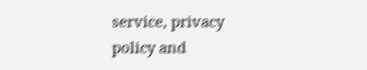service, privacy policy and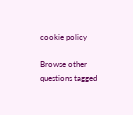cookie policy

Browse other questions tagged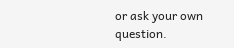or ask your own question.